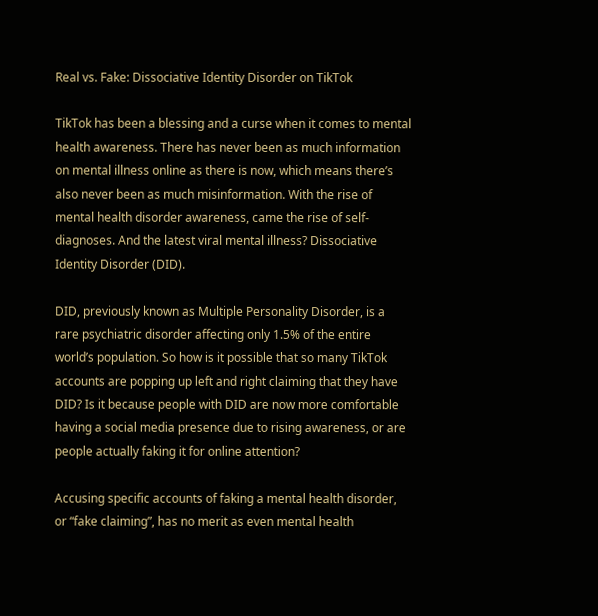Real vs. Fake: Dissociative Identity Disorder on TikTok

TikTok has been a blessing and a curse when it comes to mental health awareness. There has never been as much information on mental illness online as there is now, which means there’s also never been as much misinformation. With the rise of mental health disorder awareness, came the rise of self-diagnoses. And the latest viral mental illness? Dissociative Identity Disorder (DID).

DID, previously known as Multiple Personality Disorder, is a rare psychiatric disorder affecting only 1.5% of the entire world’s population. So how is it possible that so many TikTok accounts are popping up left and right claiming that they have DID? Is it because people with DID are now more comfortable having a social media presence due to rising awareness, or are people actually faking it for online attention?

Accusing specific accounts of faking a mental health disorder, or “fake claiming”, has no merit as even mental health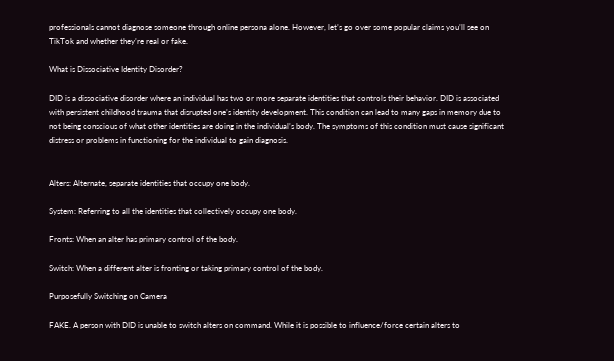professionals cannot diagnose someone through online persona alone. However, let’s go over some popular claims you’ll see on TikTok and whether they’re real or fake.

What is Dissociative Identity Disorder?

DID is a dissociative disorder where an individual has two or more separate identities that controls their behavior. DID is associated with persistent childhood trauma that disrupted one’s identity development. This condition can lead to many gaps in memory due to not being conscious of what other identities are doing in the individual’s body. The symptoms of this condition must cause significant distress or problems in functioning for the individual to gain diagnosis.


Alters: Alternate, separate identities that occupy one body.

System: Referring to all the identities that collectively occupy one body.

Fronts: When an alter has primary control of the body.

Switch: When a different alter is fronting or taking primary control of the body.

Purposefully Switching on Camera

FAKE. A person with DID is unable to switch alters on command. While it is possible to influence/force certain alters to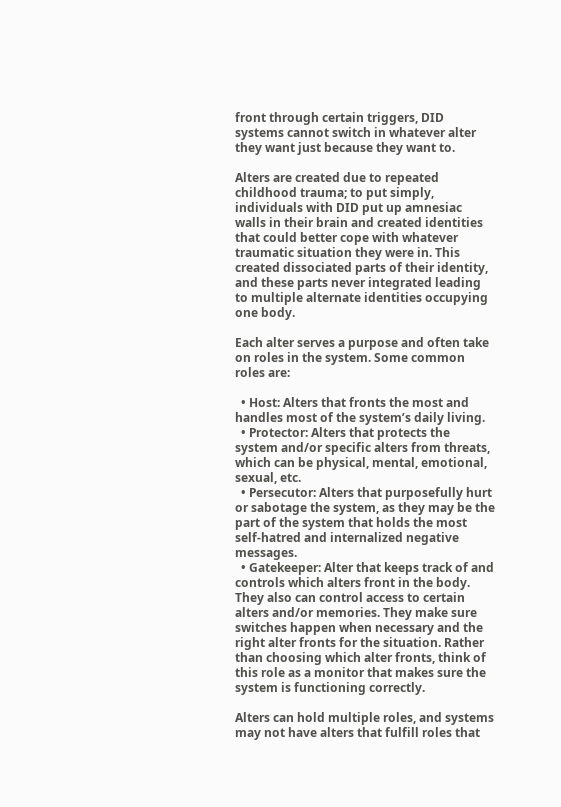front through certain triggers, DID systems cannot switch in whatever alter they want just because they want to.

Alters are created due to repeated childhood trauma; to put simply, individuals with DID put up amnesiac walls in their brain and created identities that could better cope with whatever traumatic situation they were in. This created dissociated parts of their identity, and these parts never integrated leading to multiple alternate identities occupying one body.

Each alter serves a purpose and often take on roles in the system. Some common roles are:

  • Host: Alters that fronts the most and handles most of the system’s daily living.
  • Protector: Alters that protects the system and/or specific alters from threats, which can be physical, mental, emotional, sexual, etc.
  • Persecutor: Alters that purposefully hurt or sabotage the system, as they may be the part of the system that holds the most self-hatred and internalized negative messages.
  • Gatekeeper: Alter that keeps track of and controls which alters front in the body. They also can control access to certain alters and/or memories. They make sure switches happen when necessary and the right alter fronts for the situation. Rather than choosing which alter fronts, think of this role as a monitor that makes sure the system is functioning correctly.

Alters can hold multiple roles, and systems may not have alters that fulfill roles that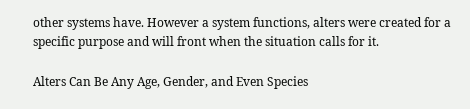other systems have. However a system functions, alters were created for a specific purpose and will front when the situation calls for it.

Alters Can Be Any Age, Gender, and Even Species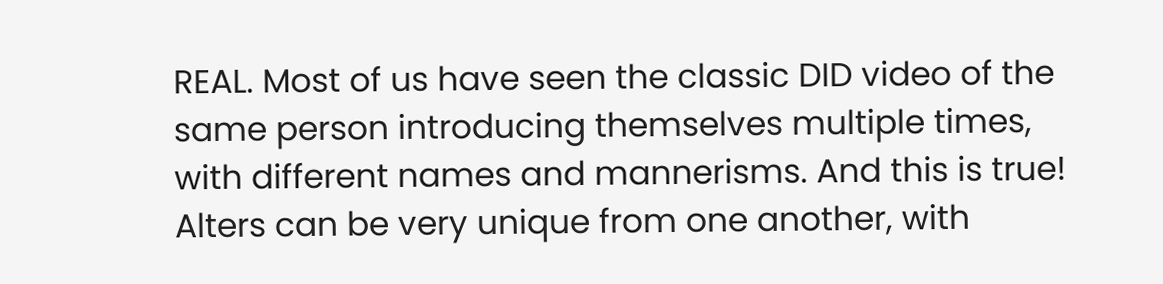REAL. Most of us have seen the classic DID video of the same person introducing themselves multiple times, with different names and mannerisms. And this is true! Alters can be very unique from one another, with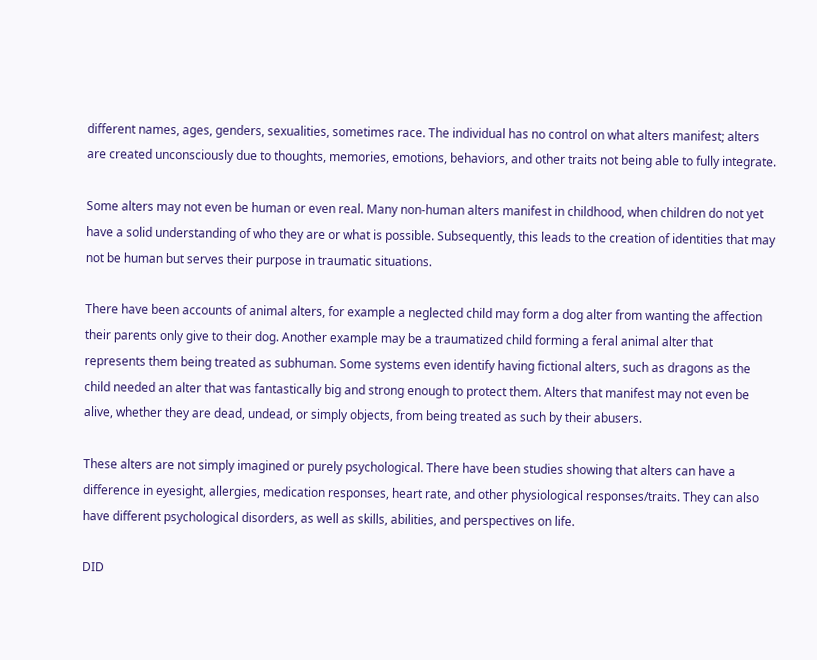different names, ages, genders, sexualities, sometimes race. The individual has no control on what alters manifest; alters are created unconsciously due to thoughts, memories, emotions, behaviors, and other traits not being able to fully integrate.

Some alters may not even be human or even real. Many non-human alters manifest in childhood, when children do not yet have a solid understanding of who they are or what is possible. Subsequently, this leads to the creation of identities that may not be human but serves their purpose in traumatic situations.

There have been accounts of animal alters, for example a neglected child may form a dog alter from wanting the affection their parents only give to their dog. Another example may be a traumatized child forming a feral animal alter that represents them being treated as subhuman. Some systems even identify having fictional alters, such as dragons as the child needed an alter that was fantastically big and strong enough to protect them. Alters that manifest may not even be alive, whether they are dead, undead, or simply objects, from being treated as such by their abusers.

These alters are not simply imagined or purely psychological. There have been studies showing that alters can have a difference in eyesight, allergies, medication responses, heart rate, and other physiological responses/traits. They can also have different psychological disorders, as well as skills, abilities, and perspectives on life.

DID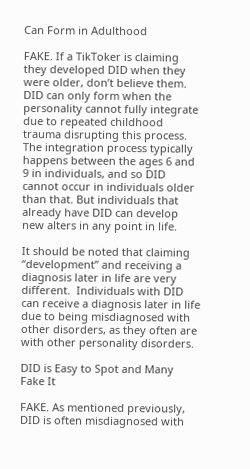Can Form in Adulthood

FAKE. If a TikToker is claiming they developed DID when they were older, don’t believe them. DID can only form when the personality cannot fully integrate due to repeated childhood trauma disrupting this process. The integration process typically happens between the ages 6 and 9 in individuals, and so DID cannot occur in individuals older than that. But individuals that already have DID can develop new alters in any point in life.

It should be noted that claiming “development” and receiving a diagnosis later in life are very different.  Individuals with DID can receive a diagnosis later in life due to being misdiagnosed with other disorders, as they often are with other personality disorders.

DID is Easy to Spot and Many Fake It

FAKE. As mentioned previously, DID is often misdiagnosed with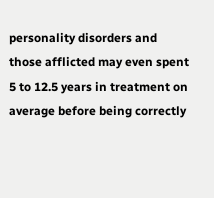personality disorders and those afflicted may even spent 5 to 12.5 years in treatment on average before being correctly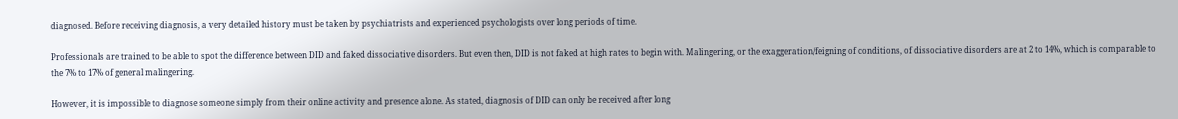diagnosed. Before receiving diagnosis, a very detailed history must be taken by psychiatrists and experienced psychologists over long periods of time.

Professionals are trained to be able to spot the difference between DID and faked dissociative disorders. But even then, DID is not faked at high rates to begin with. Malingering, or the exaggeration/feigning of conditions, of dissociative disorders are at 2 to 14%, which is comparable to the 7% to 17% of general malingering.

However, it is impossible to diagnose someone simply from their online activity and presence alone. As stated, diagnosis of DID can only be received after long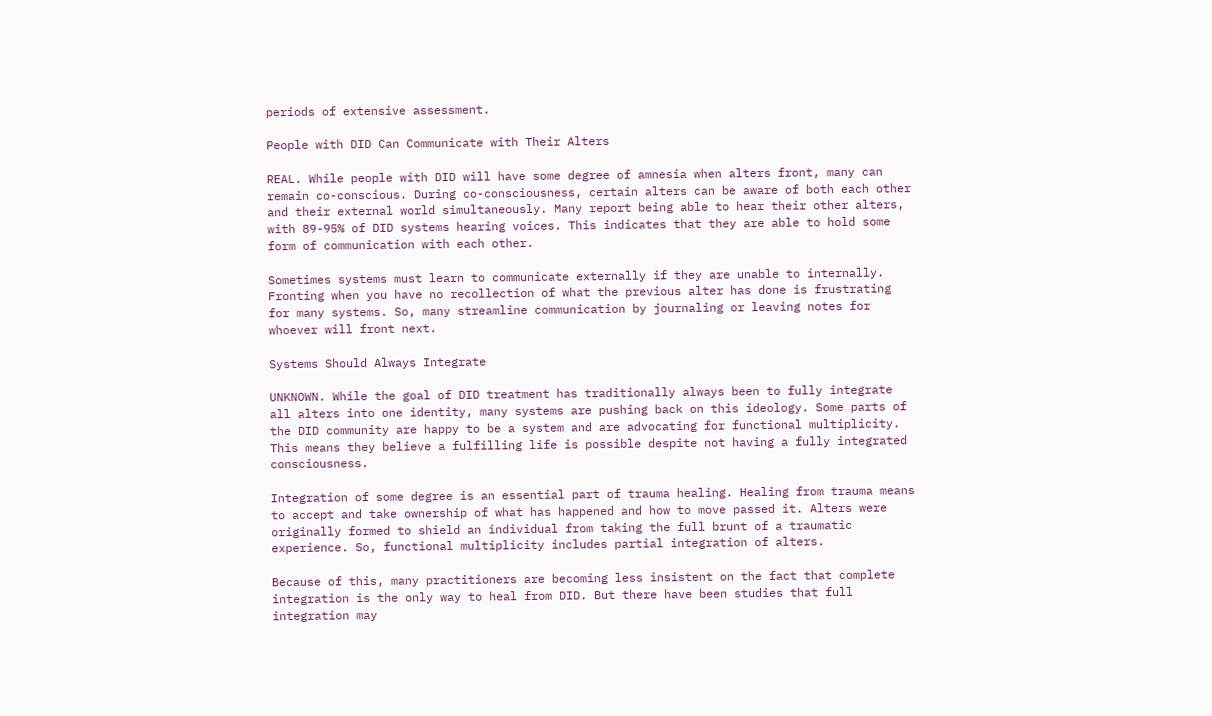periods of extensive assessment.

People with DID Can Communicate with Their Alters

REAL. While people with DID will have some degree of amnesia when alters front, many can remain co-conscious. During co-consciousness, certain alters can be aware of both each other and their external world simultaneously. Many report being able to hear their other alters, with 89-95% of DID systems hearing voices. This indicates that they are able to hold some form of communication with each other.

Sometimes systems must learn to communicate externally if they are unable to internally. Fronting when you have no recollection of what the previous alter has done is frustrating for many systems. So, many streamline communication by journaling or leaving notes for whoever will front next.

Systems Should Always Integrate

UNKNOWN. While the goal of DID treatment has traditionally always been to fully integrate all alters into one identity, many systems are pushing back on this ideology. Some parts of the DID community are happy to be a system and are advocating for functional multiplicity. This means they believe a fulfilling life is possible despite not having a fully integrated consciousness.

Integration of some degree is an essential part of trauma healing. Healing from trauma means to accept and take ownership of what has happened and how to move passed it. Alters were originally formed to shield an individual from taking the full brunt of a traumatic experience. So, functional multiplicity includes partial integration of alters.

Because of this, many practitioners are becoming less insistent on the fact that complete integration is the only way to heal from DID. But there have been studies that full integration may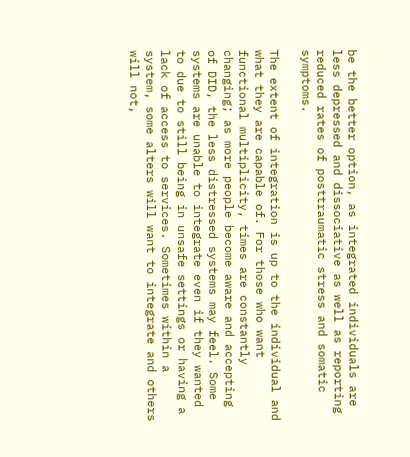be the better option, as integrated individuals are less depressed and dissociative as well as reporting reduced rates of posttraumatic stress and somatic symptoms.

The extent of integration is up to the individual and what they are capable of. For those who want functional multiplicity, times are constantly changing; as more people become aware and accepting of DID, the less distressed systems may feel. Some systems are unable to integrate even if they wanted to due to still being in unsafe settings or having a lack of access to services. Sometimes within a system, some alters will want to integrate and others will not,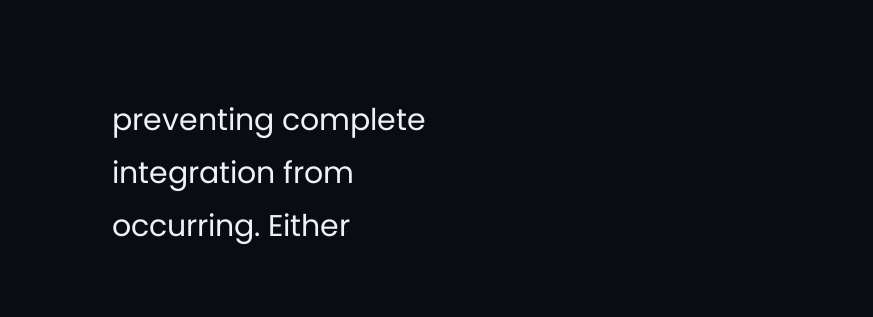preventing complete integration from occurring. Either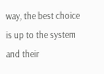way, the best choice is up to the system and their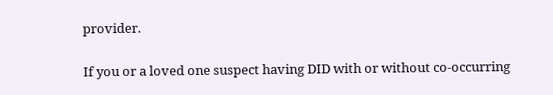provider.

If you or a loved one suspect having DID with or without co-occurring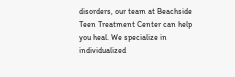disorders, our team at Beachside Teen Treatment Center can help you heal. We specialize in individualized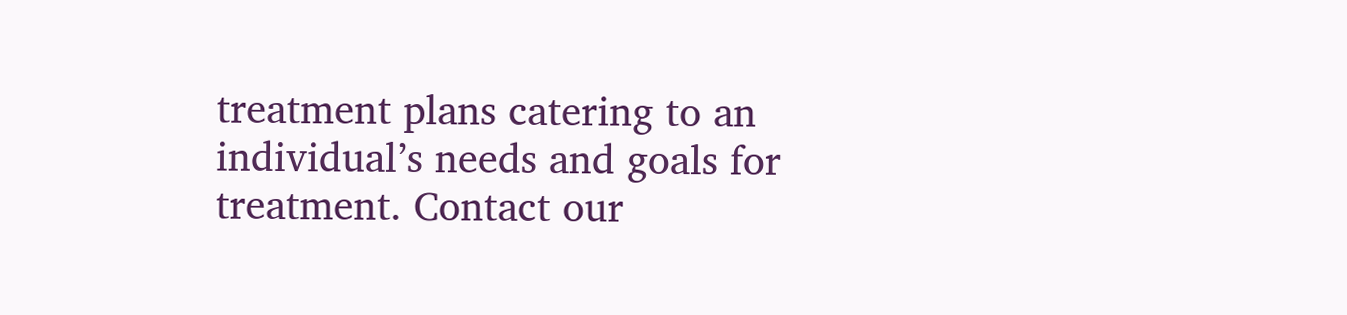treatment plans catering to an individual’s needs and goals for treatment. Contact our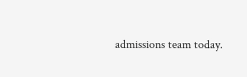admissions team today.